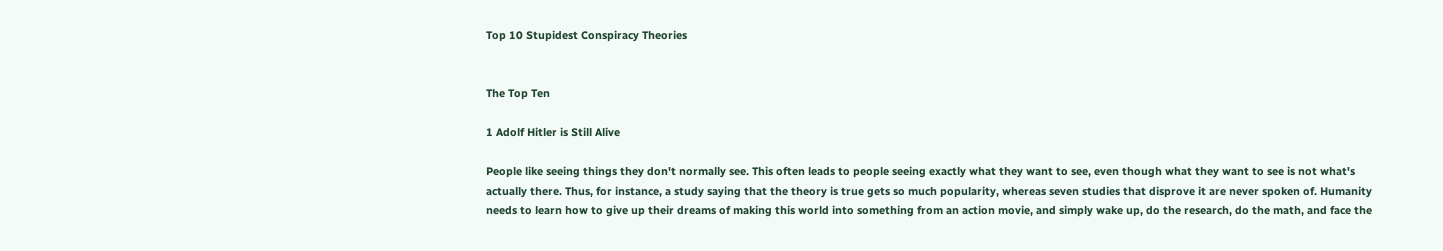Top 10 Stupidest Conspiracy Theories


The Top Ten

1 Adolf Hitler is Still Alive

People like seeing things they don't normally see. This often leads to people seeing exactly what they want to see, even though what they want to see is not what's actually there. Thus, for instance, a study saying that the theory is true gets so much popularity, whereas seven studies that disprove it are never spoken of. Humanity needs to learn how to give up their dreams of making this world into something from an action movie, and simply wake up, do the research, do the math, and face the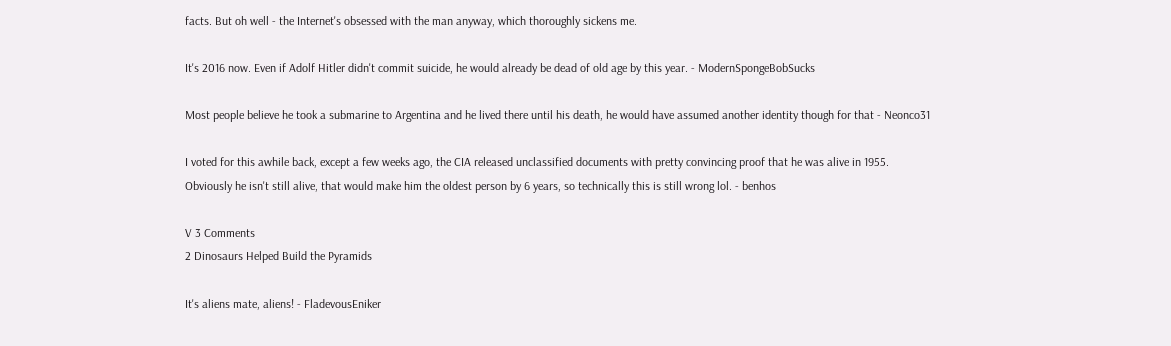facts. But oh well - the Internet's obsessed with the man anyway, which thoroughly sickens me.

It's 2016 now. Even if Adolf Hitler didn't commit suicide, he would already be dead of old age by this year. - ModernSpongeBobSucks

Most people believe he took a submarine to Argentina and he lived there until his death, he would have assumed another identity though for that - Neonco31

I voted for this awhile back, except a few weeks ago, the CIA released unclassified documents with pretty convincing proof that he was alive in 1955.
Obviously he isn't still alive, that would make him the oldest person by 6 years, so technically this is still wrong lol. - benhos

V 3 Comments
2 Dinosaurs Helped Build the Pyramids

It's aliens mate, aliens! - FladevousEniker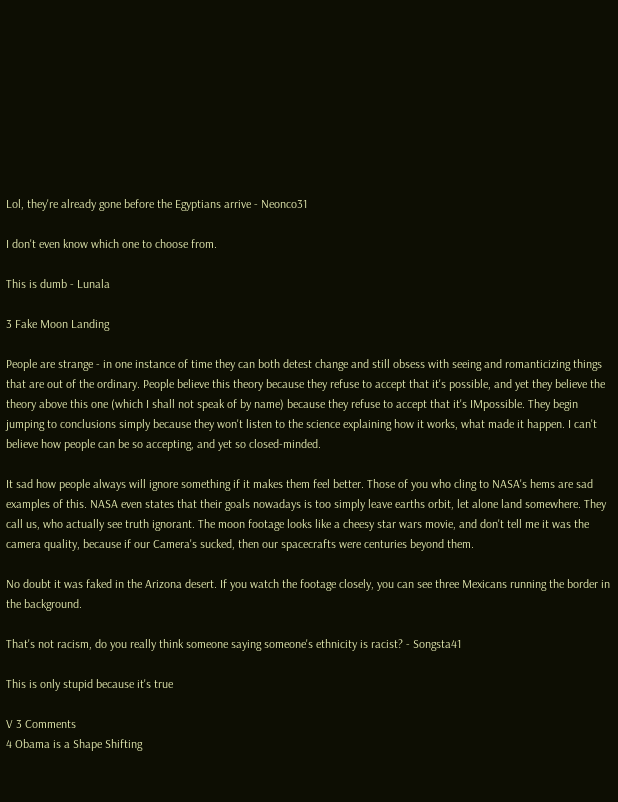Lol, they're already gone before the Egyptians arrive - Neonco31

I don't even know which one to choose from.

This is dumb - Lunala

3 Fake Moon Landing

People are strange - in one instance of time they can both detest change and still obsess with seeing and romanticizing things that are out of the ordinary. People believe this theory because they refuse to accept that it's possible, and yet they believe the theory above this one (which I shall not speak of by name) because they refuse to accept that it's IMpossible. They begin jumping to conclusions simply because they won't listen to the science explaining how it works, what made it happen. I can't believe how people can be so accepting, and yet so closed-minded.

It sad how people always will ignore something if it makes them feel better. Those of you who cling to NASA's hems are sad examples of this. NASA even states that their goals nowadays is too simply leave earths orbit, let alone land somewhere. They call us, who actually see truth ignorant. The moon footage looks like a cheesy star wars movie, and don't tell me it was the camera quality, because if our Camera's sucked, then our spacecrafts were centuries beyond them.

No doubt it was faked in the Arizona desert. If you watch the footage closely, you can see three Mexicans running the border in the background.

That's not racism, do you really think someone saying someone's ethnicity is racist? - Songsta41

This is only stupid because it's true

V 3 Comments
4 Obama is a Shape Shifting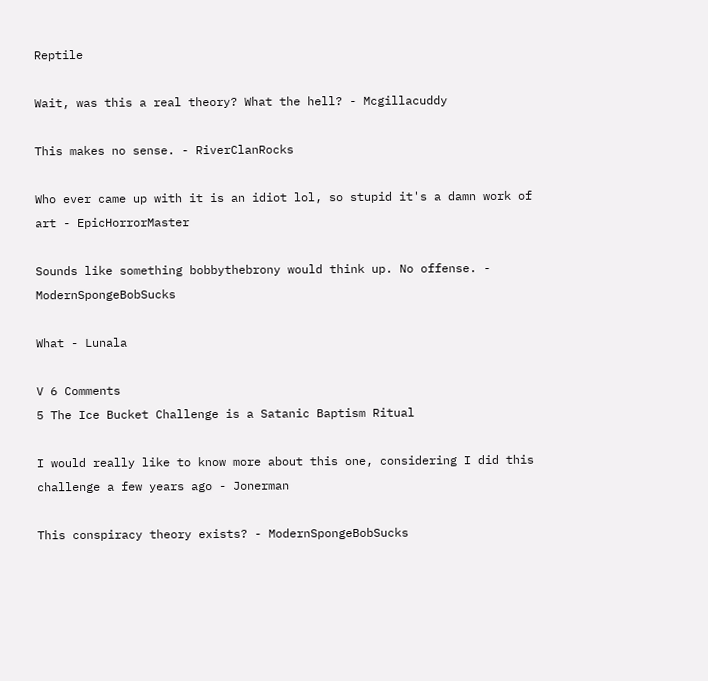Reptile

Wait, was this a real theory? What the hell? - Mcgillacuddy

This makes no sense. - RiverClanRocks

Who ever came up with it is an idiot lol, so stupid it's a damn work of art - EpicHorrorMaster

Sounds like something bobbythebrony would think up. No offense. - ModernSpongeBobSucks

What - Lunala

V 6 Comments
5 The Ice Bucket Challenge is a Satanic Baptism Ritual

I would really like to know more about this one, considering I did this challenge a few years ago - Jonerman

This conspiracy theory exists? - ModernSpongeBobSucks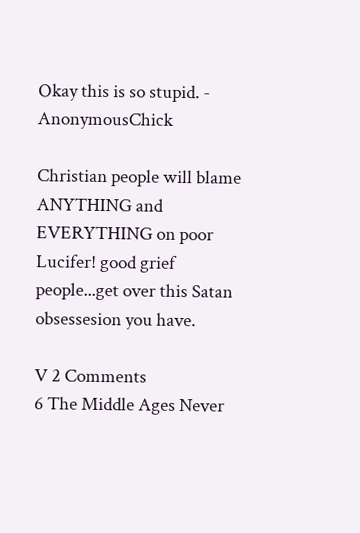Okay this is so stupid. - AnonymousChick

Christian people will blame ANYTHING and EVERYTHING on poor Lucifer! good grief people...get over this Satan obsessesion you have.

V 2 Comments
6 The Middle Ages Never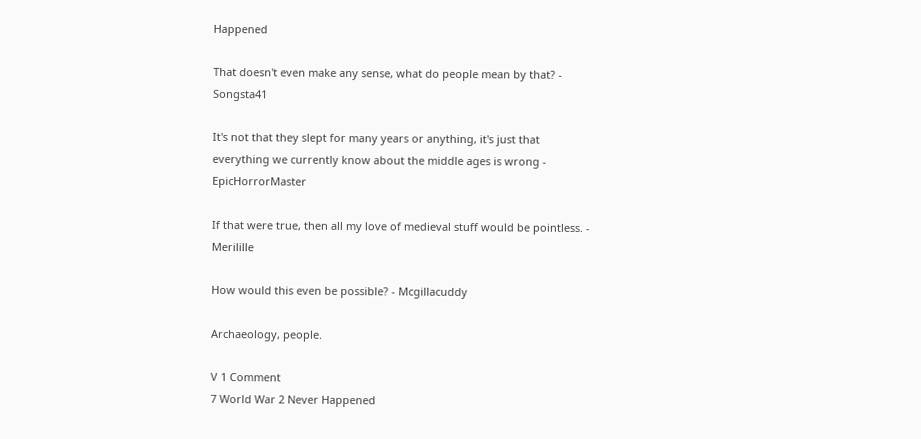Happened

That doesn't even make any sense, what do people mean by that? - Songsta41

It's not that they slept for many years or anything, it's just that everything we currently know about the middle ages is wrong - EpicHorrorMaster

If that were true, then all my love of medieval stuff would be pointless. - Merilille

How would this even be possible? - Mcgillacuddy

Archaeology, people.

V 1 Comment
7 World War 2 Never Happened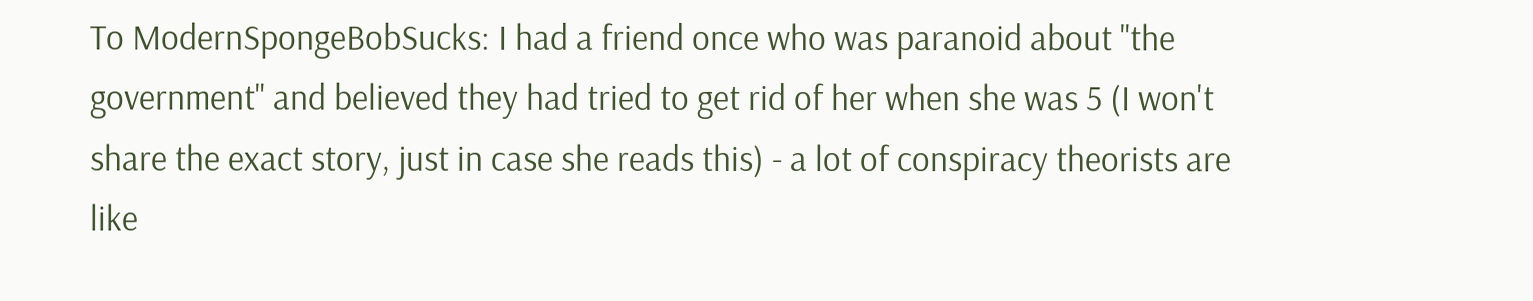To ModernSpongeBobSucks: I had a friend once who was paranoid about "the government" and believed they had tried to get rid of her when she was 5 (I won't share the exact story, just in case she reads this) - a lot of conspiracy theorists are like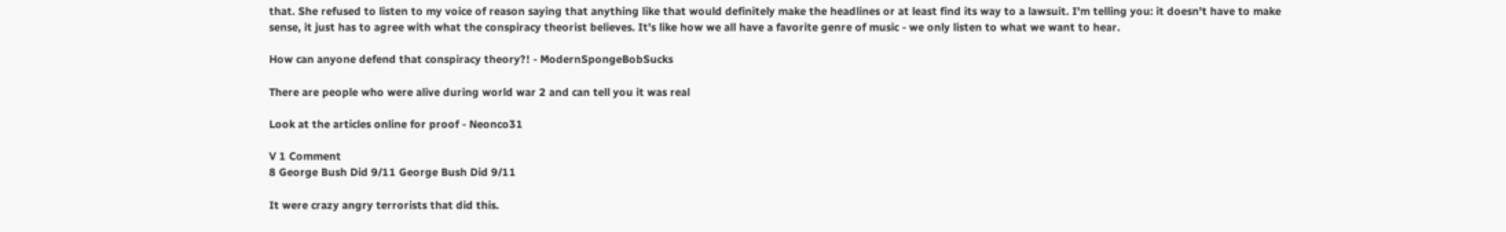that. She refused to listen to my voice of reason saying that anything like that would definitely make the headlines or at least find its way to a lawsuit. I'm telling you: it doesn't have to make sense, it just has to agree with what the conspiracy theorist believes. It's like how we all have a favorite genre of music - we only listen to what we want to hear.

How can anyone defend that conspiracy theory?! - ModernSpongeBobSucks

There are people who were alive during world war 2 and can tell you it was real

Look at the articles online for proof - Neonco31

V 1 Comment
8 George Bush Did 9/11 George Bush Did 9/11

It were crazy angry terrorists that did this.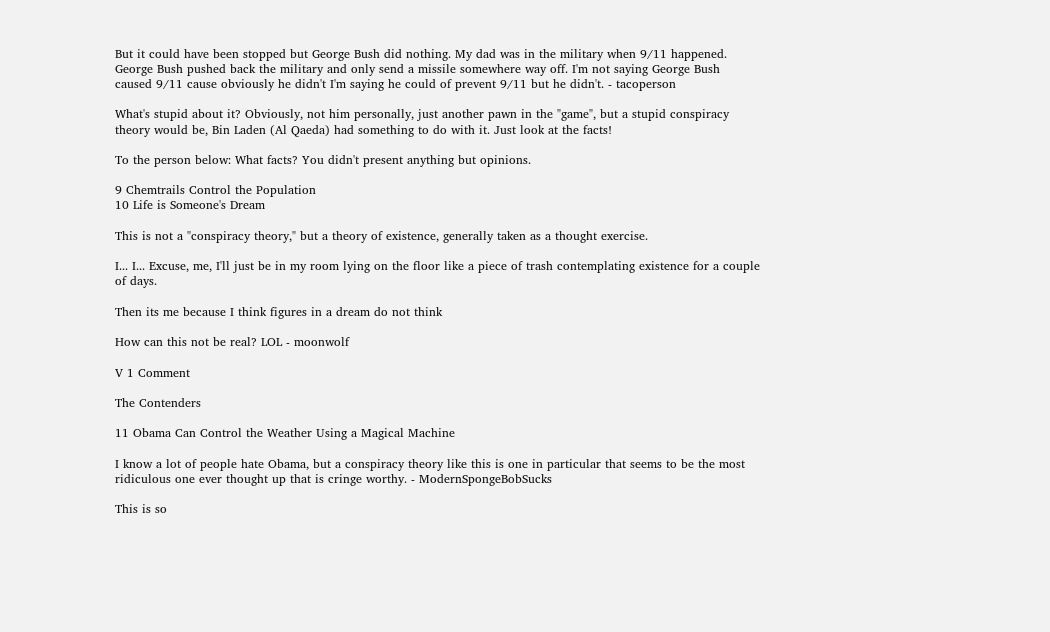But it could have been stopped but George Bush did nothing. My dad was in the military when 9/11 happened. George Bush pushed back the military and only send a missile somewhere way off. I'm not saying George Bush caused 9/11 cause obviously he didn't I'm saying he could of prevent 9/11 but he didn't. - tacoperson

What's stupid about it? Obviously, not him personally, just another pawn in the "game", but a stupid conspiracy theory would be, Bin Laden (Al Qaeda) had something to do with it. Just look at the facts!

To the person below: What facts? You didn't present anything but opinions.

9 Chemtrails Control the Population
10 Life is Someone's Dream

This is not a "conspiracy theory," but a theory of existence, generally taken as a thought exercise.

I... I... Excuse, me, I'll just be in my room lying on the floor like a piece of trash contemplating existence for a couple of days.

Then its me because I think figures in a dream do not think

How can this not be real? LOL - moonwolf

V 1 Comment

The Contenders

11 Obama Can Control the Weather Using a Magical Machine

I know a lot of people hate Obama, but a conspiracy theory like this is one in particular that seems to be the most ridiculous one ever thought up that is cringe worthy. - ModernSpongeBobSucks

This is so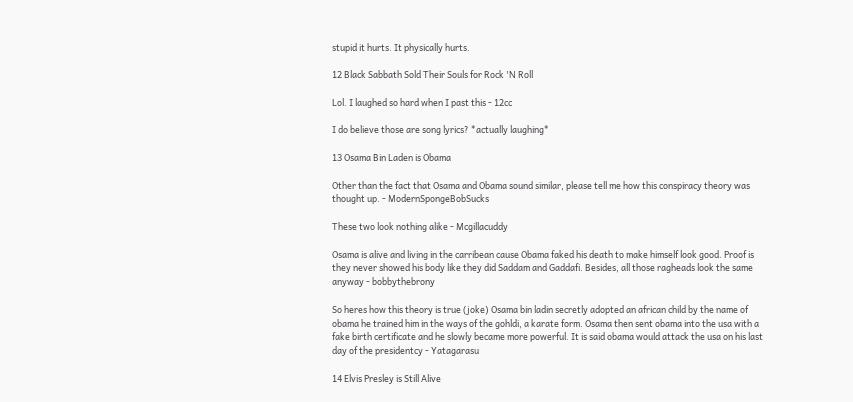stupid it hurts. It physically hurts.

12 Black Sabbath Sold Their Souls for Rock 'N Roll

Lol. I laughed so hard when I past this - 12cc

I do believe those are song lyrics? *actually laughing*

13 Osama Bin Laden is Obama

Other than the fact that Osama and Obama sound similar, please tell me how this conspiracy theory was thought up. - ModernSpongeBobSucks

These two look nothing alike - Mcgillacuddy

Osama is alive and living in the carribean cause Obama faked his death to make himself look good. Proof is they never showed his body like they did Saddam and Gaddafi. Besides, all those ragheads look the same anyway - bobbythebrony

So heres how this theory is true (joke) Osama bin ladin secretly adopted an african child by the name of obama he trained him in the ways of the gohldi, a karate form. Osama then sent obama into the usa with a fake birth certificate and he slowly became more powerful. It is said obama would attack the usa on his last day of the presidentcy - Yatagarasu

14 Elvis Presley is Still Alive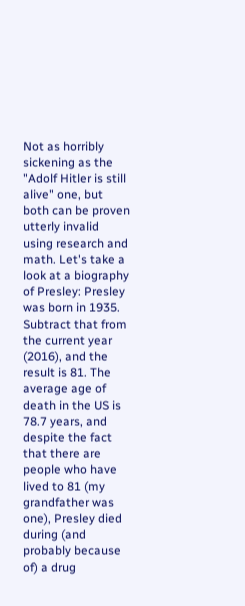Not as horribly sickening as the "Adolf Hitler is still alive" one, but both can be proven utterly invalid using research and math. Let's take a look at a biography of Presley: Presley was born in 1935. Subtract that from the current year (2016), and the result is 81. The average age of death in the US is 78.7 years, and despite the fact that there are people who have lived to 81 (my grandfather was one), Presley died during (and probably because of) a drug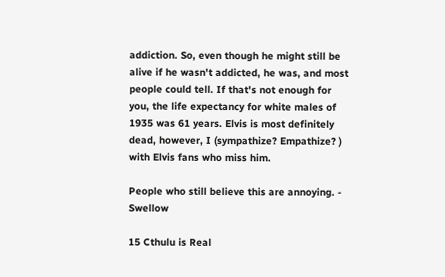addiction. So, even though he might still be alive if he wasn't addicted, he was, and most people could tell. If that's not enough for you, the life expectancy for white males of 1935 was 61 years. Elvis is most definitely dead, however, I (sympathize? Empathize? ) with Elvis fans who miss him.

People who still believe this are annoying. - Swellow

15 Cthulu is Real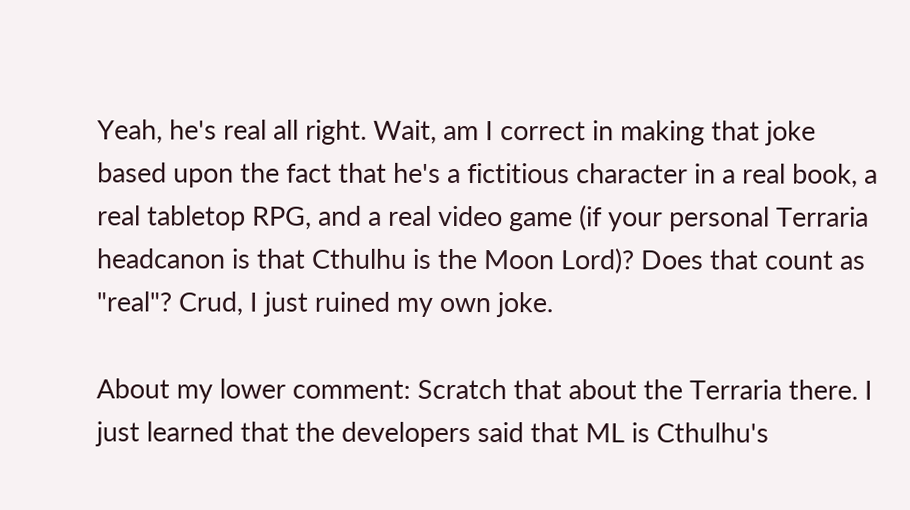Yeah, he's real all right. Wait, am I correct in making that joke based upon the fact that he's a fictitious character in a real book, a real tabletop RPG, and a real video game (if your personal Terraria headcanon is that Cthulhu is the Moon Lord)? Does that count as "real"? Crud, I just ruined my own joke.

About my lower comment: Scratch that about the Terraria there. I just learned that the developers said that ML is Cthulhu's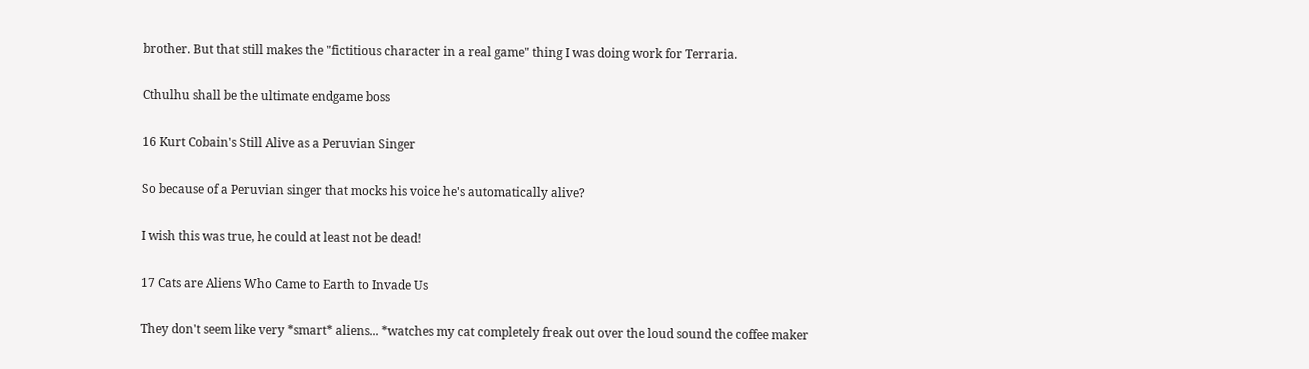brother. But that still makes the "fictitious character in a real game" thing I was doing work for Terraria.

Cthulhu shall be the ultimate endgame boss

16 Kurt Cobain's Still Alive as a Peruvian Singer

So because of a Peruvian singer that mocks his voice he's automatically alive?

I wish this was true, he could at least not be dead!

17 Cats are Aliens Who Came to Earth to Invade Us

They don't seem like very *smart* aliens... *watches my cat completely freak out over the loud sound the coffee maker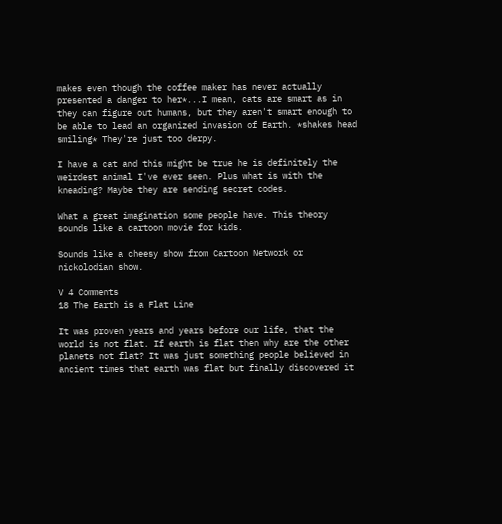makes even though the coffee maker has never actually presented a danger to her*...I mean, cats are smart as in they can figure out humans, but they aren't smart enough to be able to lead an organized invasion of Earth. *shakes head smiling* They're just too derpy.

I have a cat and this might be true he is definitely the weirdest animal I've ever seen. Plus what is with the kneading? Maybe they are sending secret codes.

What a great imagination some people have. This theory sounds like a cartoon movie for kids.

Sounds like a cheesy show from Cartoon Network or nickolodian show.

V 4 Comments
18 The Earth is a Flat Line

It was proven years and years before our life, that the world is not flat. If earth is flat then why are the other planets not flat? It was just something people believed in ancient times that earth was flat but finally discovered it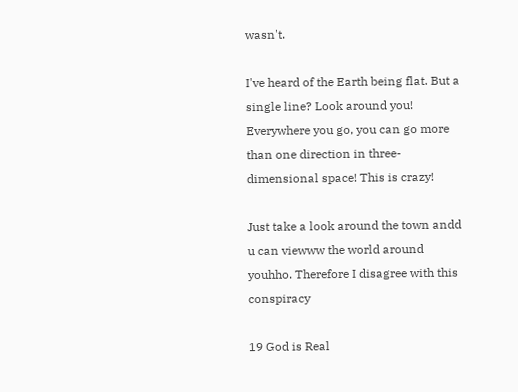wasn't.

I've heard of the Earth being flat. But a single line? Look around you! Everywhere you go, you can go more than one direction in three-dimensional space! This is crazy!

Just take a look around the town andd u can viewww the world around youhho. Therefore I disagree with this conspiracy

19 God is Real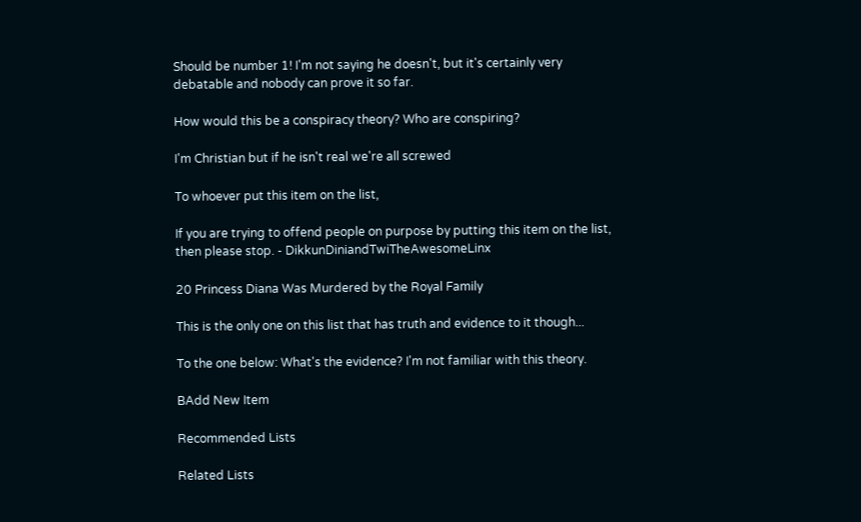Should be number 1! I'm not saying he doesn't, but it's certainly very debatable and nobody can prove it so far.

How would this be a conspiracy theory? Who are conspiring?

I'm Christian but if he isn't real we're all screwed

To whoever put this item on the list,

If you are trying to offend people on purpose by putting this item on the list, then please stop. - DikkunDiniandTwiTheAwesomeLinx

20 Princess Diana Was Murdered by the Royal Family

This is the only one on this list that has truth and evidence to it though...

To the one below: What's the evidence? I'm not familiar with this theory.

BAdd New Item

Recommended Lists

Related Lists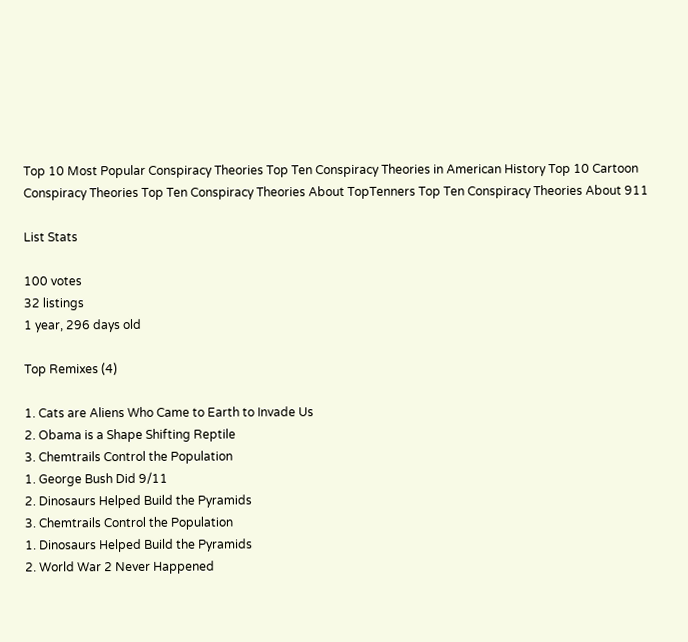Top 10 Most Popular Conspiracy Theories Top Ten Conspiracy Theories in American History Top 10 Cartoon Conspiracy Theories Top Ten Conspiracy Theories About TopTenners Top Ten Conspiracy Theories About 911

List Stats

100 votes
32 listings
1 year, 296 days old

Top Remixes (4)

1. Cats are Aliens Who Came to Earth to Invade Us
2. Obama is a Shape Shifting Reptile
3. Chemtrails Control the Population
1. George Bush Did 9/11
2. Dinosaurs Helped Build the Pyramids
3. Chemtrails Control the Population
1. Dinosaurs Helped Build the Pyramids
2. World War 2 Never Happened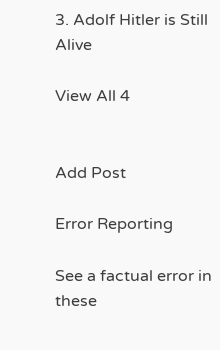3. Adolf Hitler is Still Alive

View All 4


Add Post

Error Reporting

See a factual error in these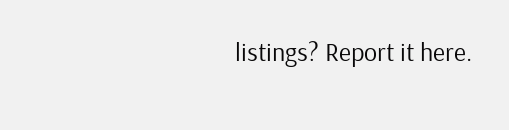listings? Report it here.